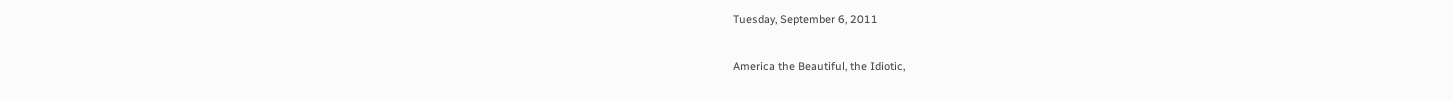Tuesday, September 6, 2011

America the Beautiful, the Idiotic,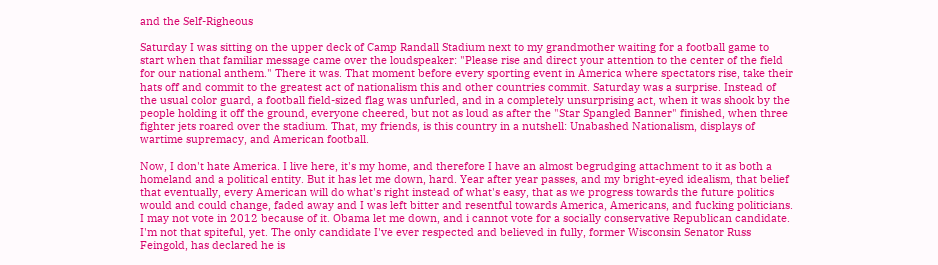and the Self-Righeous

Saturday I was sitting on the upper deck of Camp Randall Stadium next to my grandmother waiting for a football game to start when that familiar message came over the loudspeaker: "Please rise and direct your attention to the center of the field for our national anthem." There it was. That moment before every sporting event in America where spectators rise, take their hats off and commit to the greatest act of nationalism this and other countries commit. Saturday was a surprise. Instead of the usual color guard, a football field-sized flag was unfurled, and in a completely unsurprising act, when it was shook by the people holding it off the ground, everyone cheered, but not as loud as after the "Star Spangled Banner" finished, when three fighter jets roared over the stadium. That, my friends, is this country in a nutshell: Unabashed Nationalism, displays of wartime supremacy, and American football.

Now, I don't hate America. I live here, it's my home, and therefore I have an almost begrudging attachment to it as both a homeland and a political entity. But it has let me down, hard. Year after year passes, and my bright-eyed idealism, that belief that eventually, every American will do what's right instead of what's easy, that as we progress towards the future politics would and could change, faded away and I was left bitter and resentful towards America, Americans, and fucking politicians. I may not vote in 2012 because of it. Obama let me down, and i cannot vote for a socially conservative Republican candidate. I'm not that spiteful, yet. The only candidate I've ever respected and believed in fully, former Wisconsin Senator Russ Feingold, has declared he is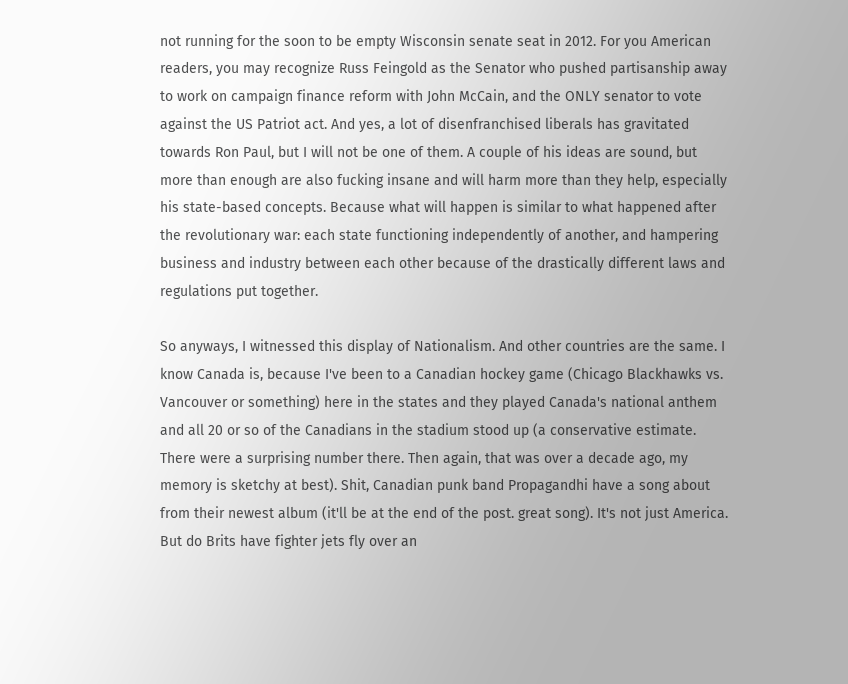not running for the soon to be empty Wisconsin senate seat in 2012. For you American readers, you may recognize Russ Feingold as the Senator who pushed partisanship away to work on campaign finance reform with John McCain, and the ONLY senator to vote against the US Patriot act. And yes, a lot of disenfranchised liberals has gravitated towards Ron Paul, but I will not be one of them. A couple of his ideas are sound, but more than enough are also fucking insane and will harm more than they help, especially his state-based concepts. Because what will happen is similar to what happened after the revolutionary war: each state functioning independently of another, and hampering business and industry between each other because of the drastically different laws and regulations put together.

So anyways, I witnessed this display of Nationalism. And other countries are the same. I know Canada is, because I've been to a Canadian hockey game (Chicago Blackhawks vs. Vancouver or something) here in the states and they played Canada's national anthem and all 20 or so of the Canadians in the stadium stood up (a conservative estimate. There were a surprising number there. Then again, that was over a decade ago, my memory is sketchy at best). Shit, Canadian punk band Propagandhi have a song about from their newest album (it'll be at the end of the post. great song). It's not just America. But do Brits have fighter jets fly over an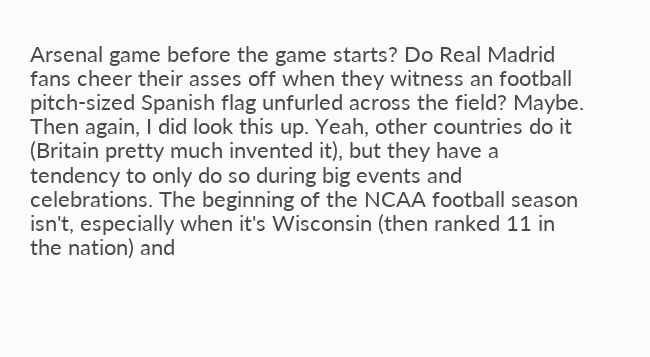Arsenal game before the game starts? Do Real Madrid fans cheer their asses off when they witness an football pitch-sized Spanish flag unfurled across the field? Maybe. Then again, I did look this up. Yeah, other countries do it (Britain pretty much invented it), but they have a tendency to only do so during big events and celebrations. The beginning of the NCAA football season isn't, especially when it's Wisconsin (then ranked 11 in the nation) and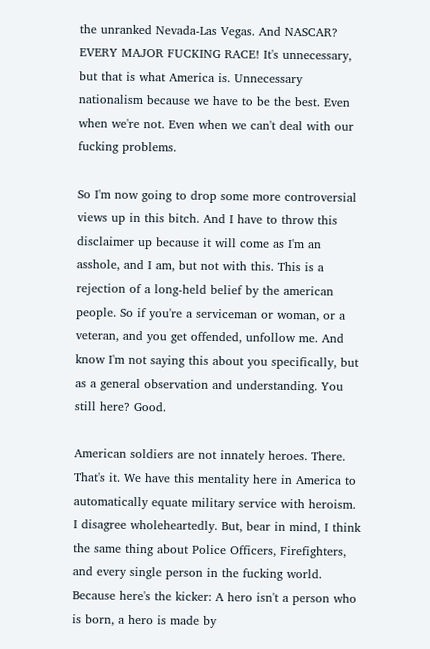the unranked Nevada-Las Vegas. And NASCAR? EVERY MAJOR FUCKING RACE! It's unnecessary, but that is what America is. Unnecessary nationalism because we have to be the best. Even when we're not. Even when we can't deal with our fucking problems.

So I'm now going to drop some more controversial views up in this bitch. And I have to throw this disclaimer up because it will come as I'm an asshole, and I am, but not with this. This is a rejection of a long-held belief by the american people. So if you're a serviceman or woman, or a veteran, and you get offended, unfollow me. And know I'm not saying this about you specifically, but as a general observation and understanding. You still here? Good.

American soldiers are not innately heroes. There. That's it. We have this mentality here in America to automatically equate military service with heroism. I disagree wholeheartedly. But, bear in mind, I think the same thing about Police Officers, Firefighters, and every single person in the fucking world. Because here's the kicker: A hero isn't a person who is born, a hero is made by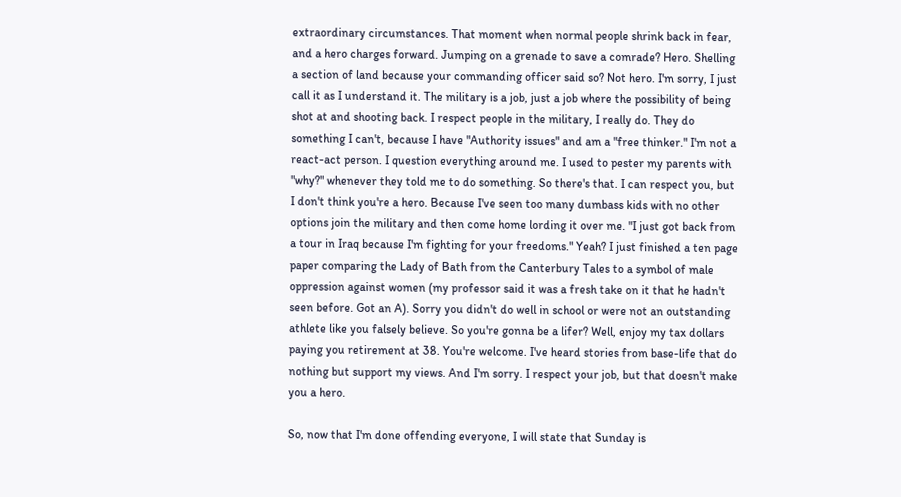extraordinary circumstances. That moment when normal people shrink back in fear, and a hero charges forward. Jumping on a grenade to save a comrade? Hero. Shelling a section of land because your commanding officer said so? Not hero. I'm sorry, I just call it as I understand it. The military is a job, just a job where the possibility of being shot at and shooting back. I respect people in the military, I really do. They do something I can't, because I have "Authority issues" and am a "free thinker." I'm not a react-act person. I question everything around me. I used to pester my parents with "why?" whenever they told me to do something. So there's that. I can respect you, but I don't think you're a hero. Because I've seen too many dumbass kids with no other options join the military and then come home lording it over me. "I just got back from a tour in Iraq because I'm fighting for your freedoms." Yeah? I just finished a ten page paper comparing the Lady of Bath from the Canterbury Tales to a symbol of male oppression against women (my professor said it was a fresh take on it that he hadn't seen before. Got an A). Sorry you didn't do well in school or were not an outstanding athlete like you falsely believe. So you're gonna be a lifer? Well, enjoy my tax dollars paying you retirement at 38. You're welcome. I've heard stories from base-life that do nothing but support my views. And I'm sorry. I respect your job, but that doesn't make you a hero.

So, now that I'm done offending everyone, I will state that Sunday is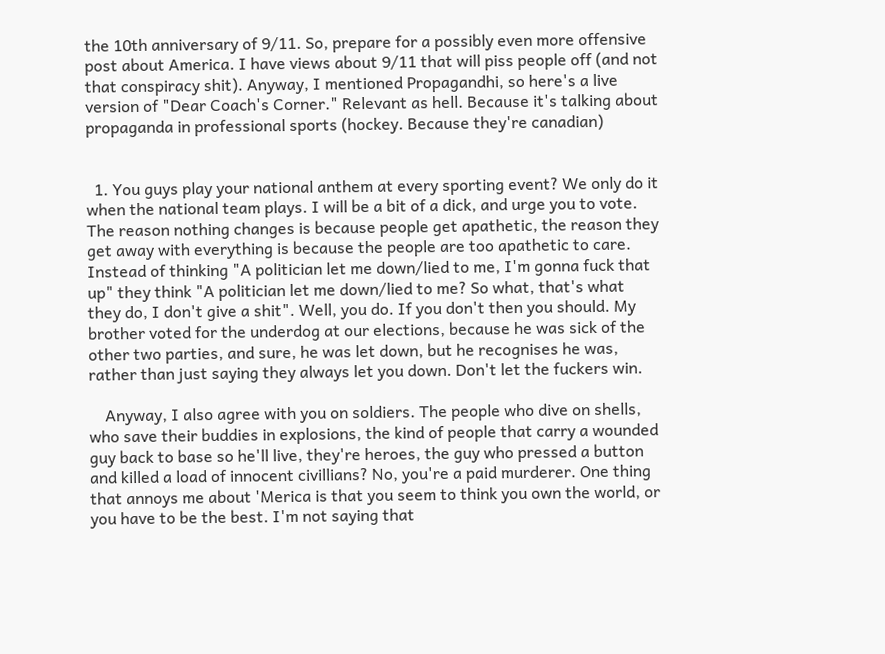the 10th anniversary of 9/11. So, prepare for a possibly even more offensive post about America. I have views about 9/11 that will piss people off (and not that conspiracy shit). Anyway, I mentioned Propagandhi, so here's a live version of "Dear Coach's Corner." Relevant as hell. Because it's talking about propaganda in professional sports (hockey. Because they're canadian)


  1. You guys play your national anthem at every sporting event? We only do it when the national team plays. I will be a bit of a dick, and urge you to vote. The reason nothing changes is because people get apathetic, the reason they get away with everything is because the people are too apathetic to care. Instead of thinking "A politician let me down/lied to me, I'm gonna fuck that up" they think "A politician let me down/lied to me? So what, that's what they do, I don't give a shit". Well, you do. If you don't then you should. My brother voted for the underdog at our elections, because he was sick of the other two parties, and sure, he was let down, but he recognises he was, rather than just saying they always let you down. Don't let the fuckers win.

    Anyway, I also agree with you on soldiers. The people who dive on shells, who save their buddies in explosions, the kind of people that carry a wounded guy back to base so he'll live, they're heroes, the guy who pressed a button and killed a load of innocent civillians? No, you're a paid murderer. One thing that annoys me about 'Merica is that you seem to think you own the world, or you have to be the best. I'm not saying that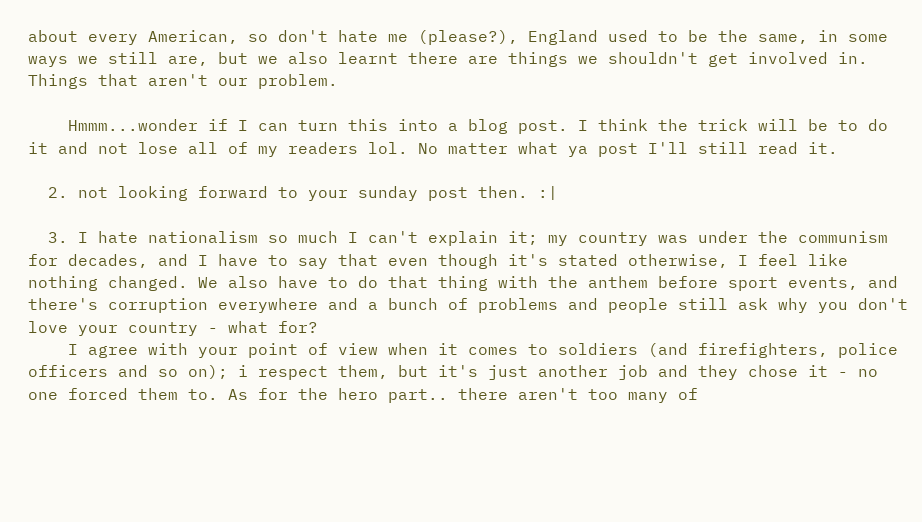about every American, so don't hate me (please?), England used to be the same, in some ways we still are, but we also learnt there are things we shouldn't get involved in. Things that aren't our problem.

    Hmmm...wonder if I can turn this into a blog post. I think the trick will be to do it and not lose all of my readers lol. No matter what ya post I'll still read it.

  2. not looking forward to your sunday post then. :|

  3. I hate nationalism so much I can't explain it; my country was under the communism for decades, and I have to say that even though it's stated otherwise, I feel like nothing changed. We also have to do that thing with the anthem before sport events, and there's corruption everywhere and a bunch of problems and people still ask why you don't love your country - what for?
    I agree with your point of view when it comes to soldiers (and firefighters, police officers and so on); i respect them, but it's just another job and they chose it - no one forced them to. As for the hero part.. there aren't too many of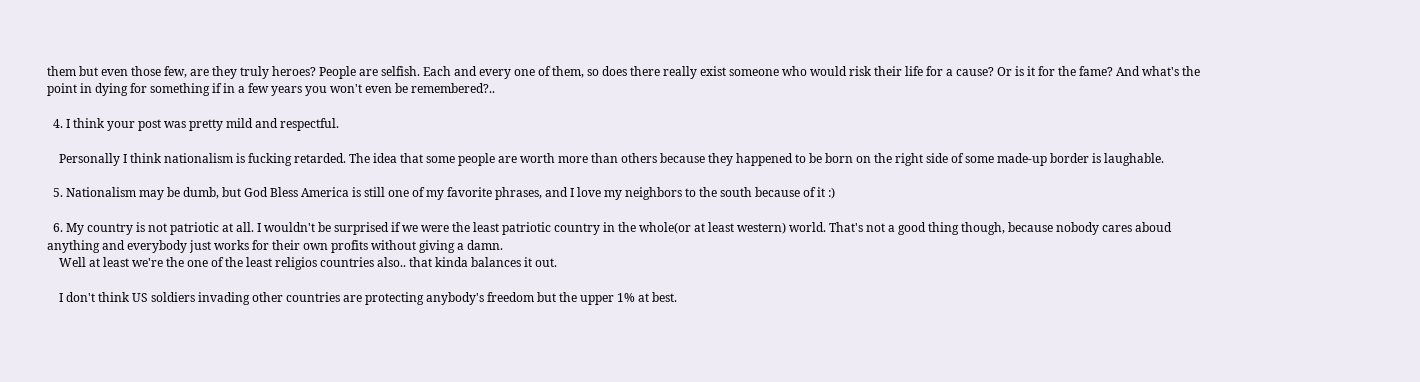them but even those few, are they truly heroes? People are selfish. Each and every one of them, so does there really exist someone who would risk their life for a cause? Or is it for the fame? And what's the point in dying for something if in a few years you won't even be remembered?..

  4. I think your post was pretty mild and respectful.

    Personally I think nationalism is fucking retarded. The idea that some people are worth more than others because they happened to be born on the right side of some made-up border is laughable.

  5. Nationalism may be dumb, but God Bless America is still one of my favorite phrases, and I love my neighbors to the south because of it :)

  6. My country is not patriotic at all. I wouldn't be surprised if we were the least patriotic country in the whole(or at least western) world. That's not a good thing though, because nobody cares aboud anything and everybody just works for their own profits without giving a damn.
    Well at least we're the one of the least religios countries also.. that kinda balances it out.

    I don't think US soldiers invading other countries are protecting anybody's freedom but the upper 1% at best.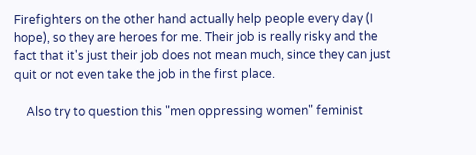Firefighters on the other hand actually help people every day (I hope), so they are heroes for me. Their job is really risky and the fact that it's just their job does not mean much, since they can just quit or not even take the job in the first place.

    Also try to question this "men oppressing women" feminist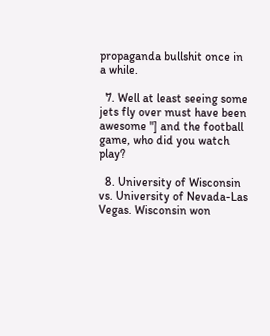propaganda bullshit once in a while.

  7. Well at least seeing some jets fly over must have been awesome "] and the football game, who did you watch play?

  8. University of Wisconsin vs. University of Nevada-Las Vegas. Wisconsin won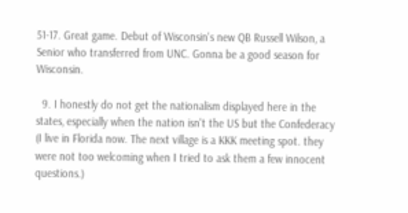51-17. Great game. Debut of Wisconsin's new QB Russell Wilson, a Senior who transferred from UNC. Gonna be a good season for Wisconsin.

  9. I honestly do not get the nationalism displayed here in the states, especially when the nation isn't the US but the Confederacy (I live in Florida now. The next village is a KKK meeting spot. they were not too welcoming when I tried to ask them a few innocent questions.)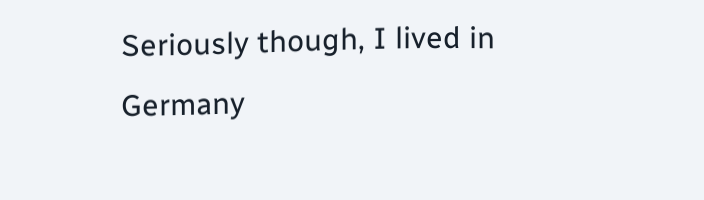Seriously though, I lived in Germany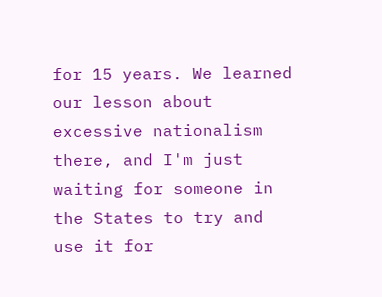for 15 years. We learned our lesson about excessive nationalism there, and I'm just waiting for someone in the States to try and use it for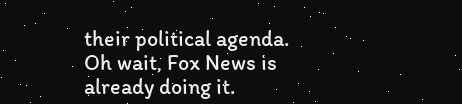their political agenda. Oh wait, Fox News is already doing it.